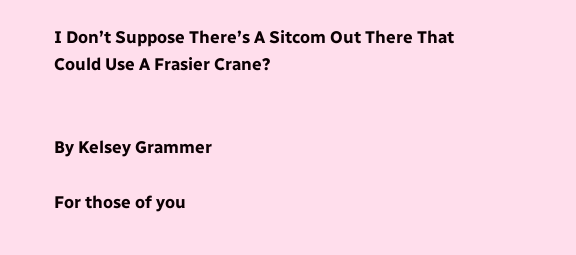I Don’t Suppose There’s A Sitcom Out There That Could Use A Frasier Crane?


By Kelsey Grammer

For those of you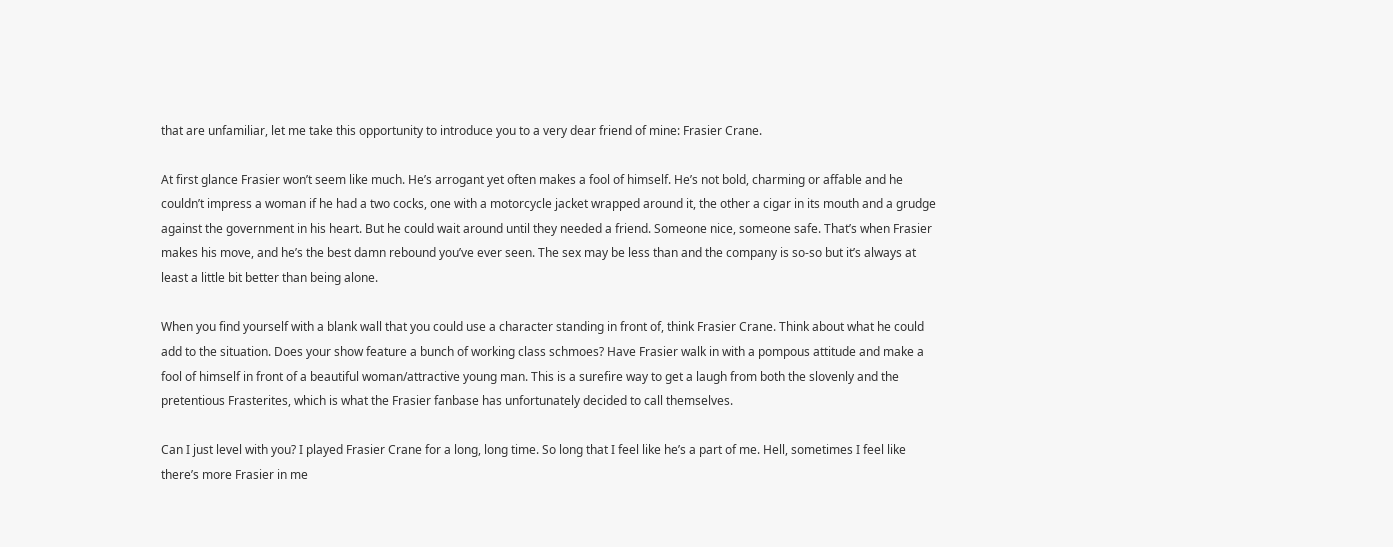that are unfamiliar, let me take this opportunity to introduce you to a very dear friend of mine: Frasier Crane.

At first glance Frasier won’t seem like much. He’s arrogant yet often makes a fool of himself. He’s not bold, charming or affable and he couldn’t impress a woman if he had a two cocks, one with a motorcycle jacket wrapped around it, the other a cigar in its mouth and a grudge against the government in his heart. But he could wait around until they needed a friend. Someone nice, someone safe. That’s when Frasier makes his move, and he’s the best damn rebound you’ve ever seen. The sex may be less than and the company is so-so but it’s always at least a little bit better than being alone.

When you find yourself with a blank wall that you could use a character standing in front of, think Frasier Crane. Think about what he could add to the situation. Does your show feature a bunch of working class schmoes? Have Frasier walk in with a pompous attitude and make a fool of himself in front of a beautiful woman/attractive young man. This is a surefire way to get a laugh from both the slovenly and the pretentious Frasterites, which is what the Frasier fanbase has unfortunately decided to call themselves.

Can I just level with you? I played Frasier Crane for a long, long time. So long that I feel like he’s a part of me. Hell, sometimes I feel like there’s more Frasier in me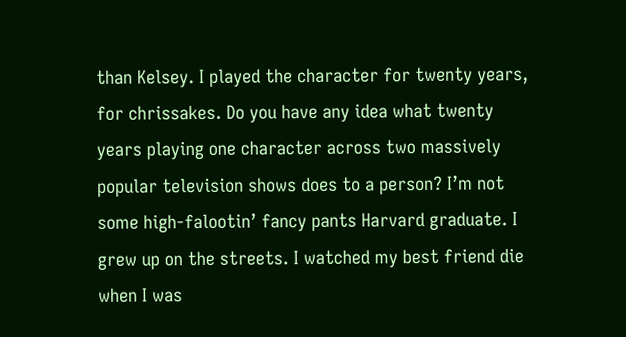than Kelsey. I played the character for twenty years, for chrissakes. Do you have any idea what twenty years playing one character across two massively popular television shows does to a person? I’m not some high-falootin’ fancy pants Harvard graduate. I grew up on the streets. I watched my best friend die when I was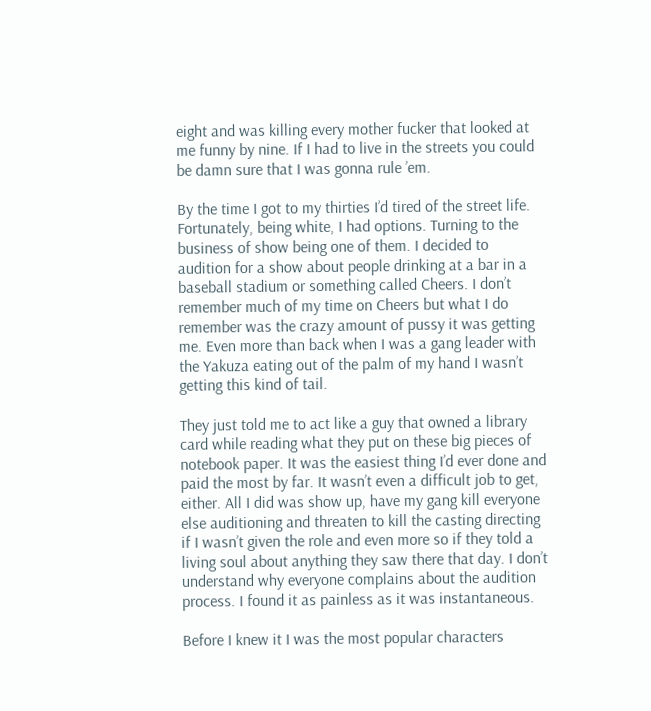eight and was killing every mother fucker that looked at me funny by nine. If I had to live in the streets you could be damn sure that I was gonna rule ’em.

By the time I got to my thirties I’d tired of the street life. Fortunately, being white, I had options. Turning to the business of show being one of them. I decided to audition for a show about people drinking at a bar in a baseball stadium or something called Cheers. I don’t remember much of my time on Cheers but what I do remember was the crazy amount of pussy it was getting me. Even more than back when I was a gang leader with the Yakuza eating out of the palm of my hand I wasn’t getting this kind of tail.

They just told me to act like a guy that owned a library card while reading what they put on these big pieces of notebook paper. It was the easiest thing I’d ever done and paid the most by far. It wasn’t even a difficult job to get, either. All I did was show up, have my gang kill everyone else auditioning and threaten to kill the casting directing if I wasn’t given the role and even more so if they told a living soul about anything they saw there that day. I don’t understand why everyone complains about the audition process. I found it as painless as it was instantaneous.

Before I knew it I was the most popular characters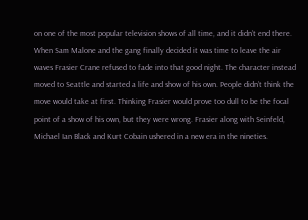on one of the most popular television shows of all time, and it didn’t end there. When Sam Malone and the gang finally decided it was time to leave the air waves Frasier Crane refused to fade into that good night. The character instead moved to Seattle and started a life and show of his own. People didn’t think the move would take at first. Thinking Frasier would prove too dull to be the focal point of a show of his own, but they were wrong. Frasier along with Seinfeld, Michael Ian Black and Kurt Cobain ushered in a new era in the nineties.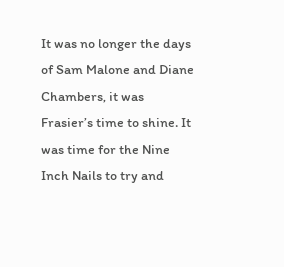It was no longer the days of Sam Malone and Diane Chambers, it was Frasier’s time to shine. It was time for the Nine Inch Nails to try and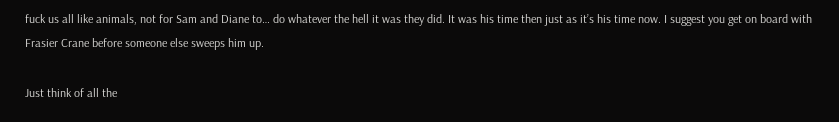fuck us all like animals, not for Sam and Diane to… do whatever the hell it was they did. It was his time then just as it’s his time now. I suggest you get on board with Frasier Crane before someone else sweeps him up.

Just think of all the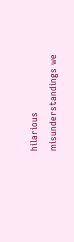hilarious misunderstandings we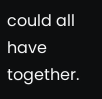could all have together.